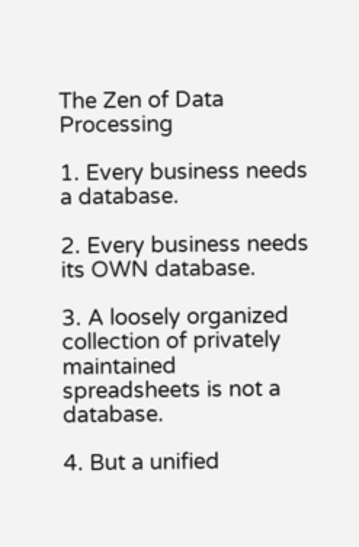The Zen of Data Processing

1. Every business needs a database.

2. Every business needs its OWN database.

3. A loosely organized collection of privately maintained spreadsheets is not a database.

4. But a unified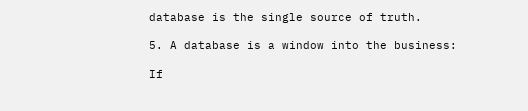database is the single source of truth.

5. A database is a window into the business:

If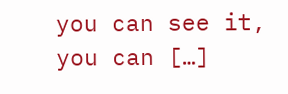you can see it, you can […]